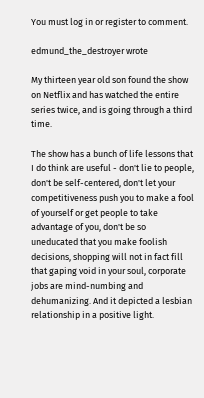You must log in or register to comment.

edmund_the_destroyer wrote

My thirteen year old son found the show on Netflix and has watched the entire series twice, and is going through a third time.

The show has a bunch of life lessons that I do think are useful - don't lie to people, don't be self-centered, don't let your competitiveness push you to make a fool of yourself or get people to take advantage of you, don't be so uneducated that you make foolish decisions, shopping will not in fact fill that gaping void in your soul, corporate jobs are mind-numbing and dehumanizing. And it depicted a lesbian relationship in a positive light.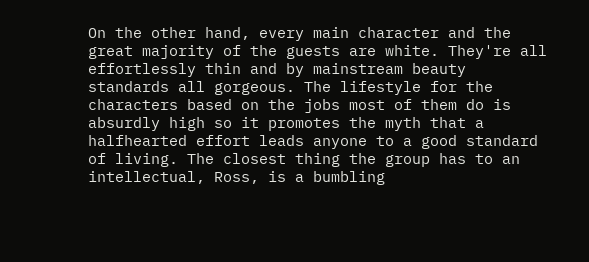On the other hand, every main character and the great majority of the guests are white. They're all effortlessly thin and by mainstream beauty standards all gorgeous. The lifestyle for the characters based on the jobs most of them do is absurdly high so it promotes the myth that a halfhearted effort leads anyone to a good standard of living. The closest thing the group has to an intellectual, Ross, is a bumbling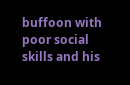buffoon with poor social skills and his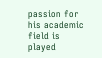passion for his academic field is played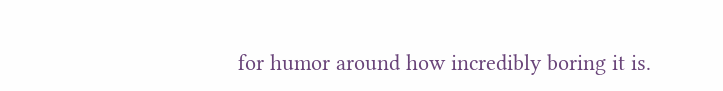for humor around how incredibly boring it is.